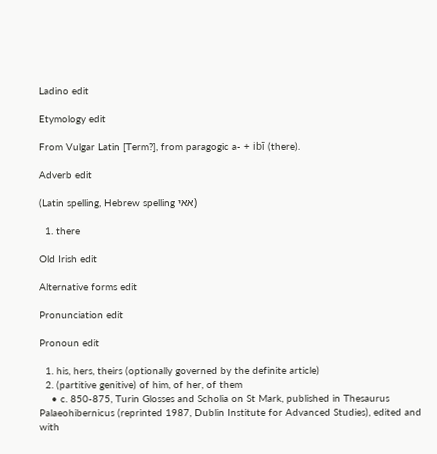Ladino edit

Etymology edit

From Vulgar Latin [Term?], from paragogic a- + ibī (there).

Adverb edit

(Latin spelling, Hebrew spelling אאי)

  1. there

Old Irish edit

Alternative forms edit

Pronunciation edit

Pronoun edit

  1. his, hers, theirs (optionally governed by the definite article)
  2. (partitive genitive) of him, of her, of them
    • c. 850-875, Turin Glosses and Scholia on St Mark, published in Thesaurus Palaeohibernicus (reprinted 1987, Dublin Institute for Advanced Studies), edited and with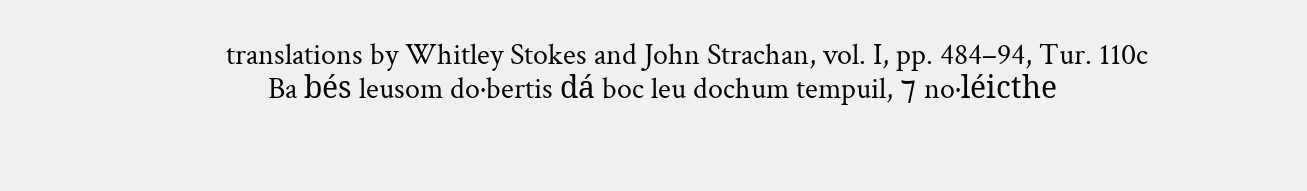translations by Whitley Stokes and John Strachan, vol. I, pp. 484–94, Tur. 110c
      Ba bés leusom do·bertis dá boc leu dochum tempuil, ⁊ no·léicthe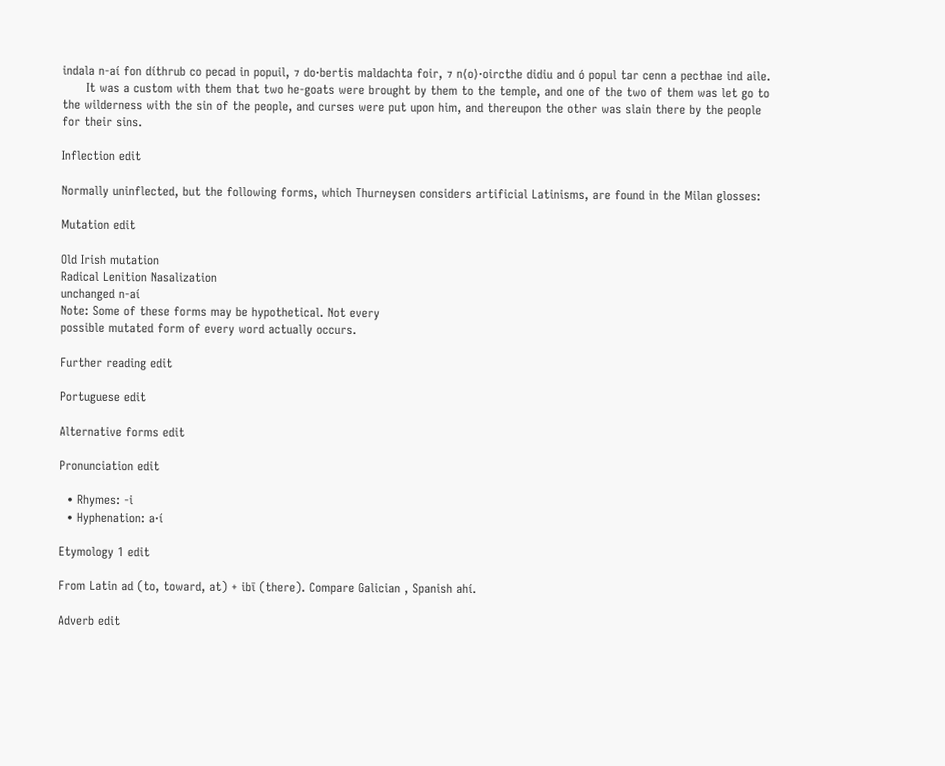indala n‑aí fon díthrub co pecad in popuil, ⁊ do·bertis maldachta foir, ⁊ n⟨o⟩·oircthe didiu and ó popul tar cenn a pecthae ind aile.
      It was a custom with them that two he-goats were brought by them to the temple, and one of the two of them was let go to the wilderness with the sin of the people, and curses were put upon him, and thereupon the other was slain there by the people for their sins.

Inflection edit

Normally uninflected, but the following forms, which Thurneysen considers artificial Latinisms, are found in the Milan glosses:

Mutation edit

Old Irish mutation
Radical Lenition Nasalization
unchanged n-aí
Note: Some of these forms may be hypothetical. Not every
possible mutated form of every word actually occurs.

Further reading edit

Portuguese edit

Alternative forms edit

Pronunciation edit

  • Rhymes: -i
  • Hyphenation: a‧í

Etymology 1 edit

From Latin ad (to, toward, at) + ibī (there). Compare Galician , Spanish ahí.

Adverb edit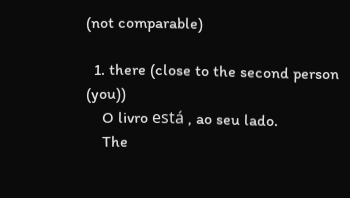(not comparable)

  1. there (close to the second person (you))
    O livro está , ao seu lado.
    The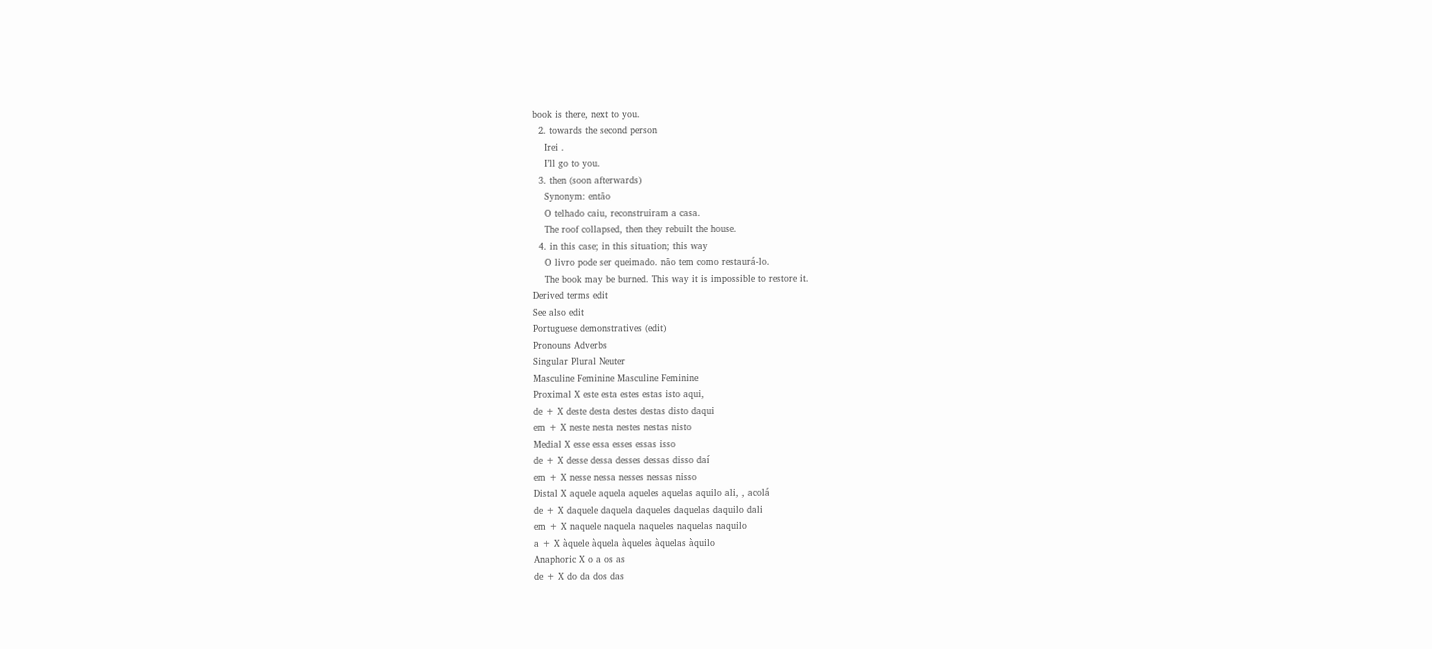book is there, next to you.
  2. towards the second person
    Irei .
    I’ll go to you.
  3. then (soon afterwards)
    Synonym: então
    O telhado caiu, reconstruiram a casa.
    The roof collapsed, then they rebuilt the house.
  4. in this case; in this situation; this way
    O livro pode ser queimado. não tem como restaurá-lo.
    The book may be burned. This way it is impossible to restore it.
Derived terms edit
See also edit
Portuguese demonstratives (edit)
Pronouns Adverbs
Singular Plural Neuter
Masculine Feminine Masculine Feminine
Proximal X este esta estes estas isto aqui,
de + X deste desta destes destas disto daqui
em + X neste nesta nestes nestas nisto
Medial X esse essa esses essas isso
de + X desse dessa desses dessas disso daí
em + X nesse nessa nesses nessas nisso
Distal X aquele aquela aqueles aquelas aquilo ali, , acolá
de + X daquele daquela daqueles daquelas daquilo dali
em + X naquele naquela naqueles naquelas naquilo
a + X àquele àquela àqueles àquelas àquilo
Anaphoric X o a os as
de + X do da dos das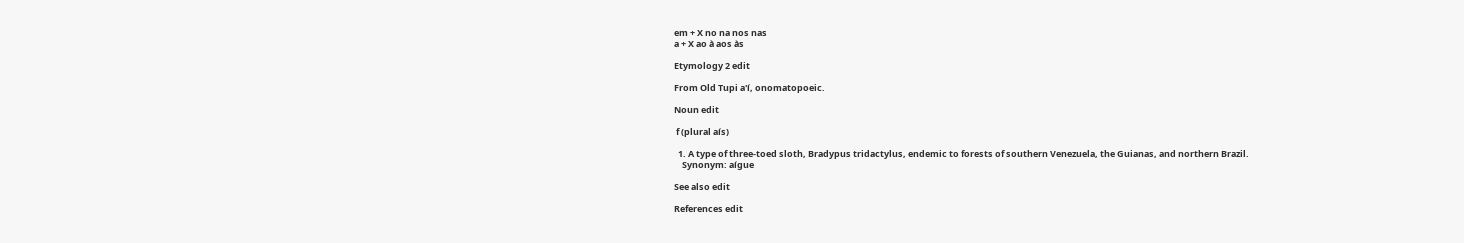em + X no na nos nas
a + X ao à aos às

Etymology 2 edit

From Old Tupi a'í, onomatopoeic.

Noun edit

 f (plural aís)

  1. A type of three-toed sloth, Bradypus tridactylus, endemic to forests of southern Venezuela, the Guianas, and northern Brazil.
    Synonym: aígue

See also edit

References edit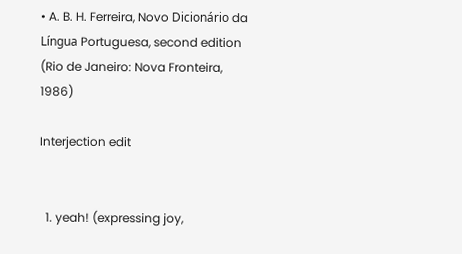• A. B. H. Ferreira, Novo Dicionário da Língua Portuguesa, second edition (Rio de Janeiro: Nova Fronteira, 1986)

Interjection edit


  1. yeah! (expressing joy,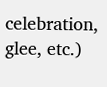celebration, glee, etc.)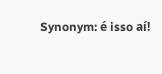Synonym: é isso aí!